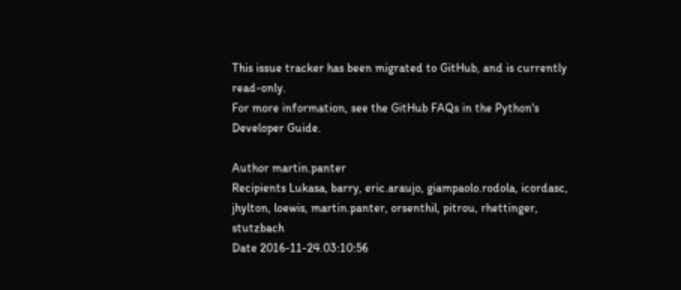This issue tracker has been migrated to GitHub, and is currently read-only.
For more information, see the GitHub FAQs in the Python's Developer Guide.

Author martin.panter
Recipients Lukasa, barry, eric.araujo, giampaolo.rodola, icordasc, jhylton, loewis, martin.panter, orsenthil, pitrou, rhettinger, stutzbach
Date 2016-11-24.03:10:56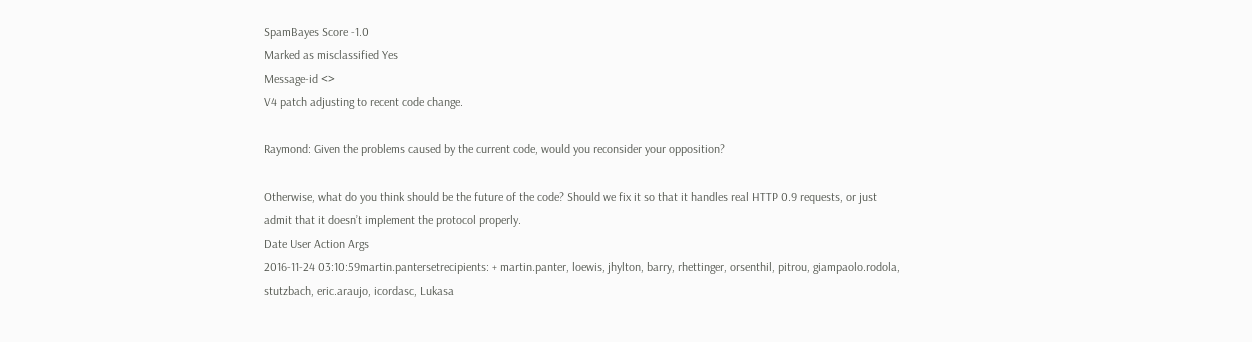SpamBayes Score -1.0
Marked as misclassified Yes
Message-id <>
V4 patch adjusting to recent code change.

Raymond: Given the problems caused by the current code, would you reconsider your opposition?

Otherwise, what do you think should be the future of the code? Should we fix it so that it handles real HTTP 0.9 requests, or just admit that it doesn’t implement the protocol properly.
Date User Action Args
2016-11-24 03:10:59martin.pantersetrecipients: + martin.panter, loewis, jhylton, barry, rhettinger, orsenthil, pitrou, giampaolo.rodola, stutzbach, eric.araujo, icordasc, Lukasa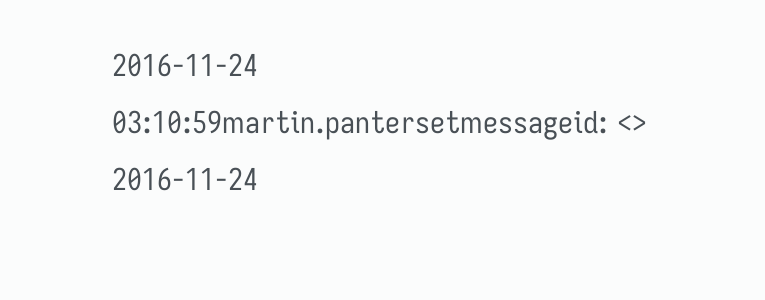2016-11-24 03:10:59martin.pantersetmessageid: <>
2016-11-24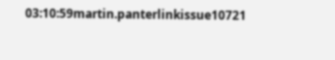03:10:59martin.panterlinkissue10721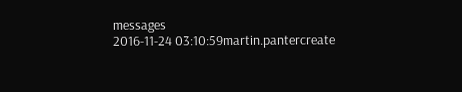messages
2016-11-24 03:10:59martin.pantercreate